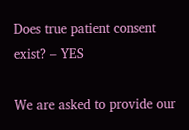Does true patient consent exist? – YES

We are asked to provide our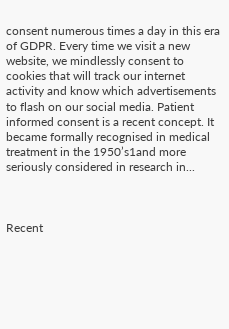consent numerous times a day in this era of GDPR. Every time we visit a new website, we mindlessly consent to cookies that will track our internet activity and know which advertisements to flash on our social media. Patient informed consent is a recent concept. It became formally recognised in medical treatment in the 1950’s1and more seriously considered in research in...



Recent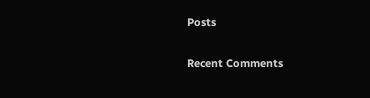Posts

Recent Comments